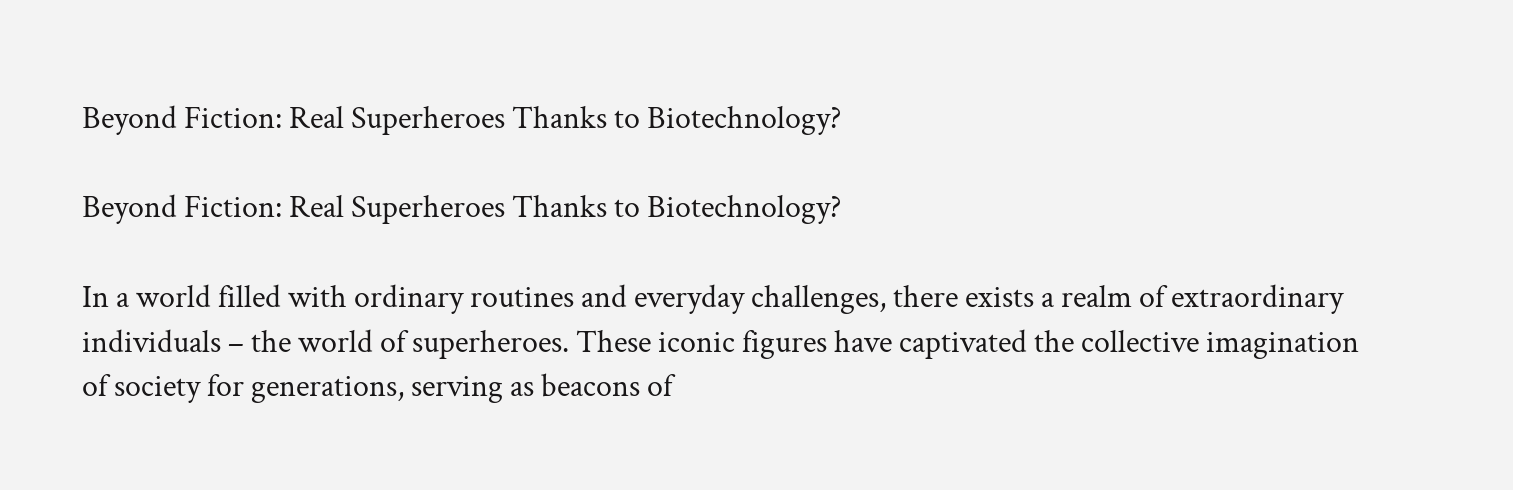Beyond Fiction: Real Superheroes Thanks to Biotechnology?

Beyond Fiction: Real Superheroes Thanks to Biotechnology?

In a world filled with ordinary routines and everyday challenges, there exists a realm of extraordinary individuals – the world of superheroes. These iconic figures have captivated the collective imagination of society for generations, serving as beacons of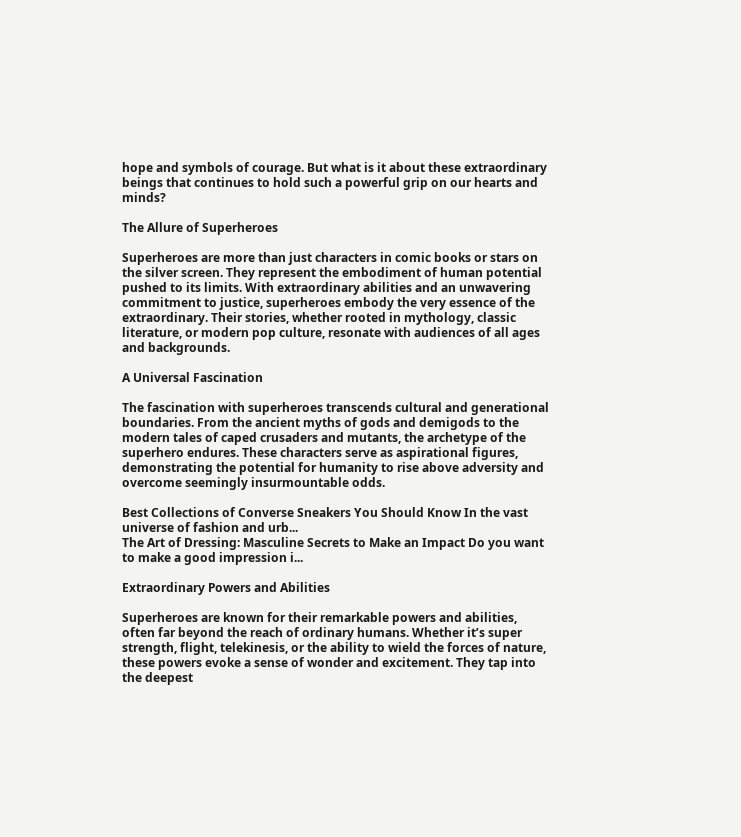hope and symbols of courage. But what is it about these extraordinary beings that continues to hold such a powerful grip on our hearts and minds?

The Allure of Superheroes

Superheroes are more than just characters in comic books or stars on the silver screen. They represent the embodiment of human potential pushed to its limits. With extraordinary abilities and an unwavering commitment to justice, superheroes embody the very essence of the extraordinary. Their stories, whether rooted in mythology, classic literature, or modern pop culture, resonate with audiences of all ages and backgrounds.

A Universal Fascination

The fascination with superheroes transcends cultural and generational boundaries. From the ancient myths of gods and demigods to the modern tales of caped crusaders and mutants, the archetype of the superhero endures. These characters serve as aspirational figures, demonstrating the potential for humanity to rise above adversity and overcome seemingly insurmountable odds.

Best Collections of Converse Sneakers You Should Know In the vast universe of fashion and urb...
The Art of Dressing: Masculine Secrets to Make an Impact Do you want to make a good impression i...

Extraordinary Powers and Abilities

Superheroes are known for their remarkable powers and abilities, often far beyond the reach of ordinary humans. Whether it’s super strength, flight, telekinesis, or the ability to wield the forces of nature, these powers evoke a sense of wonder and excitement. They tap into the deepest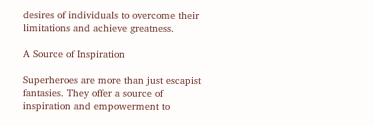desires of individuals to overcome their limitations and achieve greatness.

A Source of Inspiration

Superheroes are more than just escapist fantasies. They offer a source of inspiration and empowerment to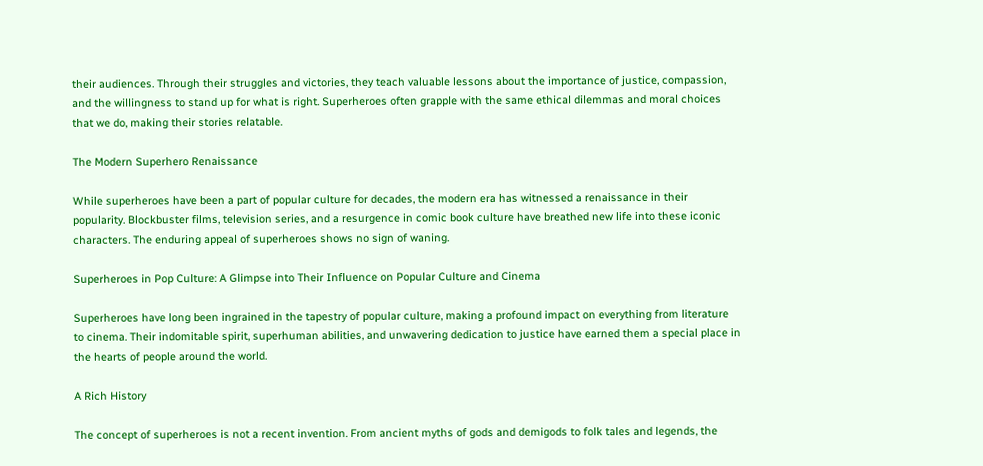their audiences. Through their struggles and victories, they teach valuable lessons about the importance of justice, compassion, and the willingness to stand up for what is right. Superheroes often grapple with the same ethical dilemmas and moral choices that we do, making their stories relatable.

The Modern Superhero Renaissance

While superheroes have been a part of popular culture for decades, the modern era has witnessed a renaissance in their popularity. Blockbuster films, television series, and a resurgence in comic book culture have breathed new life into these iconic characters. The enduring appeal of superheroes shows no sign of waning.

Superheroes in Pop Culture: A Glimpse into Their Influence on Popular Culture and Cinema

Superheroes have long been ingrained in the tapestry of popular culture, making a profound impact on everything from literature to cinema. Their indomitable spirit, superhuman abilities, and unwavering dedication to justice have earned them a special place in the hearts of people around the world.

A Rich History

The concept of superheroes is not a recent invention. From ancient myths of gods and demigods to folk tales and legends, the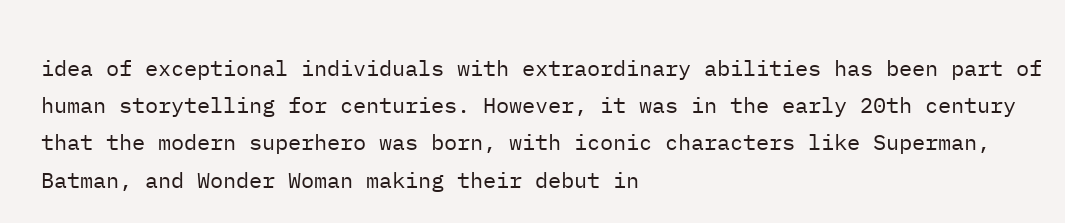idea of exceptional individuals with extraordinary abilities has been part of human storytelling for centuries. However, it was in the early 20th century that the modern superhero was born, with iconic characters like Superman, Batman, and Wonder Woman making their debut in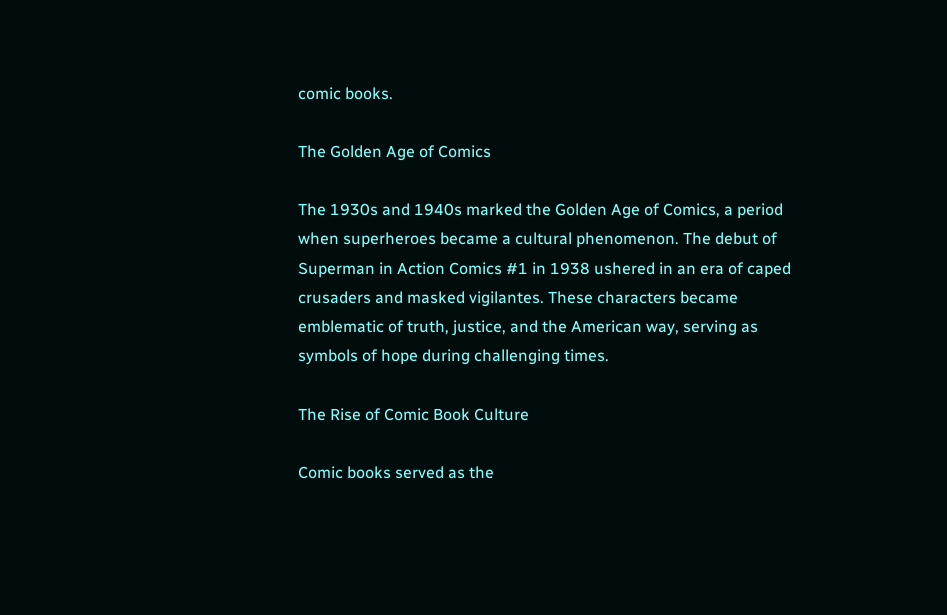comic books.

The Golden Age of Comics

The 1930s and 1940s marked the Golden Age of Comics, a period when superheroes became a cultural phenomenon. The debut of Superman in Action Comics #1 in 1938 ushered in an era of caped crusaders and masked vigilantes. These characters became emblematic of truth, justice, and the American way, serving as symbols of hope during challenging times.

The Rise of Comic Book Culture

Comic books served as the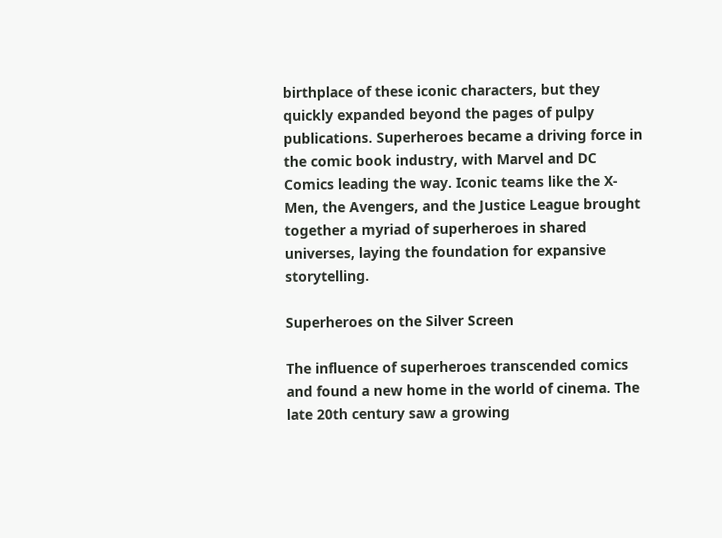birthplace of these iconic characters, but they quickly expanded beyond the pages of pulpy publications. Superheroes became a driving force in the comic book industry, with Marvel and DC Comics leading the way. Iconic teams like the X-Men, the Avengers, and the Justice League brought together a myriad of superheroes in shared universes, laying the foundation for expansive storytelling.

Superheroes on the Silver Screen

The influence of superheroes transcended comics and found a new home in the world of cinema. The late 20th century saw a growing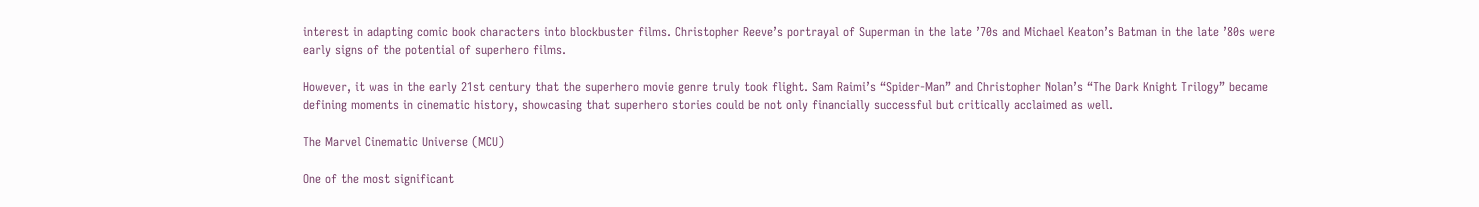interest in adapting comic book characters into blockbuster films. Christopher Reeve’s portrayal of Superman in the late ’70s and Michael Keaton’s Batman in the late ’80s were early signs of the potential of superhero films.

However, it was in the early 21st century that the superhero movie genre truly took flight. Sam Raimi’s “Spider-Man” and Christopher Nolan’s “The Dark Knight Trilogy” became defining moments in cinematic history, showcasing that superhero stories could be not only financially successful but critically acclaimed as well.

The Marvel Cinematic Universe (MCU)

One of the most significant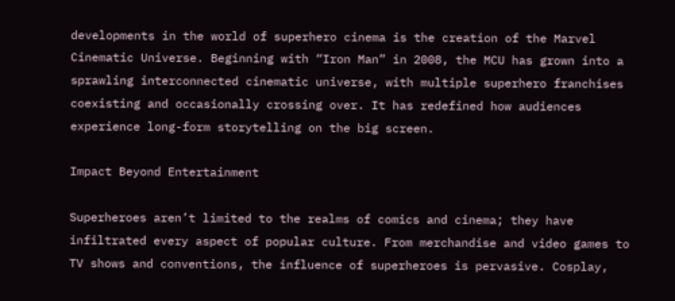developments in the world of superhero cinema is the creation of the Marvel Cinematic Universe. Beginning with “Iron Man” in 2008, the MCU has grown into a sprawling interconnected cinematic universe, with multiple superhero franchises coexisting and occasionally crossing over. It has redefined how audiences experience long-form storytelling on the big screen.

Impact Beyond Entertainment

Superheroes aren’t limited to the realms of comics and cinema; they have infiltrated every aspect of popular culture. From merchandise and video games to TV shows and conventions, the influence of superheroes is pervasive. Cosplay,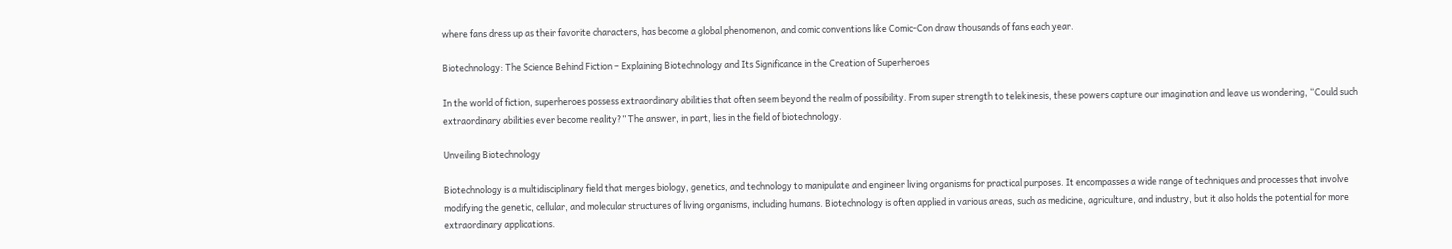where fans dress up as their favorite characters, has become a global phenomenon, and comic conventions like Comic-Con draw thousands of fans each year.

Biotechnology: The Science Behind Fiction – Explaining Biotechnology and Its Significance in the Creation of Superheroes

In the world of fiction, superheroes possess extraordinary abilities that often seem beyond the realm of possibility. From super strength to telekinesis, these powers capture our imagination and leave us wondering, “Could such extraordinary abilities ever become reality?” The answer, in part, lies in the field of biotechnology.

Unveiling Biotechnology

Biotechnology is a multidisciplinary field that merges biology, genetics, and technology to manipulate and engineer living organisms for practical purposes. It encompasses a wide range of techniques and processes that involve modifying the genetic, cellular, and molecular structures of living organisms, including humans. Biotechnology is often applied in various areas, such as medicine, agriculture, and industry, but it also holds the potential for more extraordinary applications.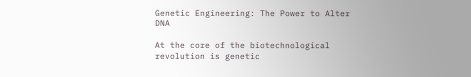Genetic Engineering: The Power to Alter DNA

At the core of the biotechnological revolution is genetic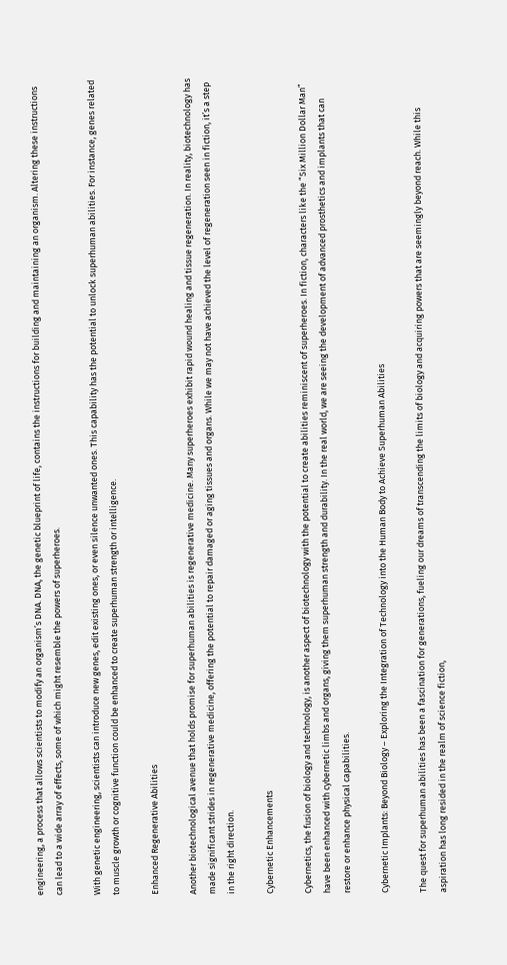engineering, a process that allows scientists to modify an organism’s DNA. DNA, the genetic blueprint of life, contains the instructions for building and maintaining an organism. Altering these instructions can lead to a wide array of effects, some of which might resemble the powers of superheroes.

With genetic engineering, scientists can introduce new genes, edit existing ones, or even silence unwanted ones. This capability has the potential to unlock superhuman abilities. For instance, genes related to muscle growth or cognitive function could be enhanced to create superhuman strength or intelligence.

Enhanced Regenerative Abilities

Another biotechnological avenue that holds promise for superhuman abilities is regenerative medicine. Many superheroes exhibit rapid wound healing and tissue regeneration. In reality, biotechnology has made significant strides in regenerative medicine, offering the potential to repair damaged or aging tissues and organs. While we may not have achieved the level of regeneration seen in fiction, it’s a step in the right direction.

Cybernetic Enhancements

Cybernetics, the fusion of biology and technology, is another aspect of biotechnology with the potential to create abilities reminiscent of superheroes. In fiction, characters like the “Six Million Dollar Man” have been enhanced with cybernetic limbs and organs, giving them superhuman strength and durability. In the real world, we are seeing the development of advanced prosthetics and implants that can restore or enhance physical capabilities.

Cybernetic Implants: Beyond Biology – Exploring the Integration of Technology into the Human Body to Achieve Superhuman Abilities

The quest for superhuman abilities has been a fascination for generations, fueling our dreams of transcending the limits of biology and acquiring powers that are seemingly beyond reach. While this aspiration has long resided in the realm of science fiction,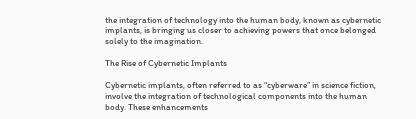the integration of technology into the human body, known as cybernetic implants, is bringing us closer to achieving powers that once belonged solely to the imagination.

The Rise of Cybernetic Implants

Cybernetic implants, often referred to as “cyberware” in science fiction, involve the integration of technological components into the human body. These enhancements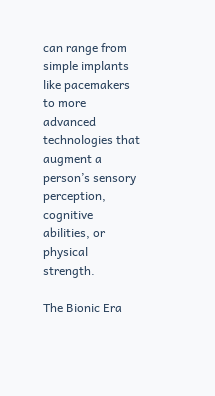can range from simple implants like pacemakers to more advanced technologies that augment a person’s sensory perception, cognitive abilities, or physical strength.

The Bionic Era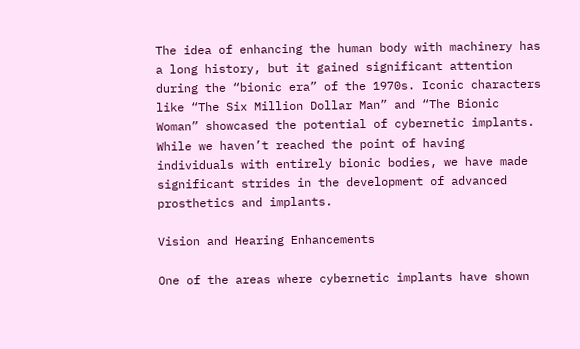The idea of enhancing the human body with machinery has a long history, but it gained significant attention during the “bionic era” of the 1970s. Iconic characters like “The Six Million Dollar Man” and “The Bionic Woman” showcased the potential of cybernetic implants. While we haven’t reached the point of having individuals with entirely bionic bodies, we have made significant strides in the development of advanced prosthetics and implants.

Vision and Hearing Enhancements

One of the areas where cybernetic implants have shown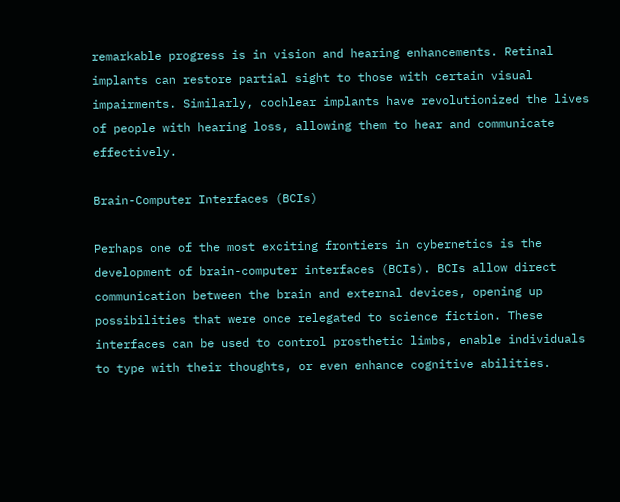remarkable progress is in vision and hearing enhancements. Retinal implants can restore partial sight to those with certain visual impairments. Similarly, cochlear implants have revolutionized the lives of people with hearing loss, allowing them to hear and communicate effectively.

Brain-Computer Interfaces (BCIs)

Perhaps one of the most exciting frontiers in cybernetics is the development of brain-computer interfaces (BCIs). BCIs allow direct communication between the brain and external devices, opening up possibilities that were once relegated to science fiction. These interfaces can be used to control prosthetic limbs, enable individuals to type with their thoughts, or even enhance cognitive abilities.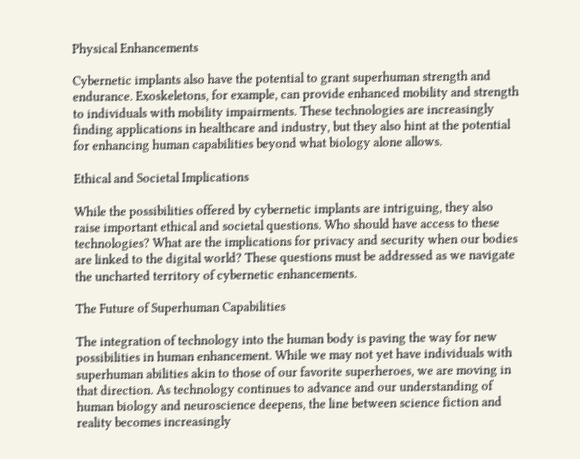Physical Enhancements

Cybernetic implants also have the potential to grant superhuman strength and endurance. Exoskeletons, for example, can provide enhanced mobility and strength to individuals with mobility impairments. These technologies are increasingly finding applications in healthcare and industry, but they also hint at the potential for enhancing human capabilities beyond what biology alone allows.

Ethical and Societal Implications

While the possibilities offered by cybernetic implants are intriguing, they also raise important ethical and societal questions. Who should have access to these technologies? What are the implications for privacy and security when our bodies are linked to the digital world? These questions must be addressed as we navigate the uncharted territory of cybernetic enhancements.

The Future of Superhuman Capabilities

The integration of technology into the human body is paving the way for new possibilities in human enhancement. While we may not yet have individuals with superhuman abilities akin to those of our favorite superheroes, we are moving in that direction. As technology continues to advance and our understanding of human biology and neuroscience deepens, the line between science fiction and reality becomes increasingly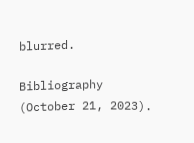blurred.

Bibliography (October 21, 2023).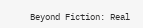Beyond Fiction: Real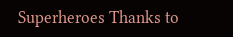Superheroes Thanks to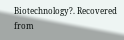Biotechnology?. Recovered from